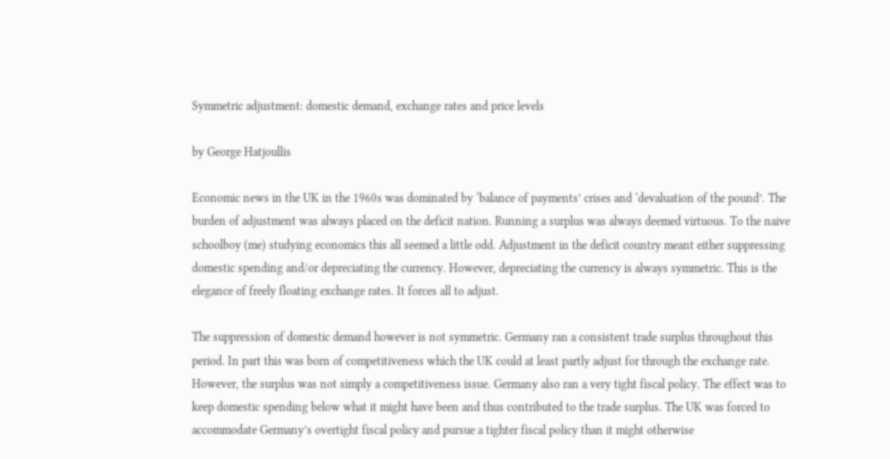Symmetric adjustment: domestic demand, exchange rates and price levels

by George Hatjoullis

Economic news in the UK in the 1960s was dominated by ‘balance of payments’ crises and ‘devaluation of the pound’. The burden of adjustment was always placed on the deficit nation. Running a surplus was always deemed virtuous. To the naive schoolboy (me) studying economics this all seemed a little odd. Adjustment in the deficit country meant either suppressing domestic spending and/or depreciating the currency. However, depreciating the currency is always symmetric. This is the elegance of freely floating exchange rates. It forces all to adjust.

The suppression of domestic demand however is not symmetric. Germany ran a consistent trade surplus throughout this period. In part this was born of competitiveness which the UK could at least partly adjust for through the exchange rate. However, the surplus was not simply a competitiveness issue. Germany also ran a very tight fiscal policy. The effect was to keep domestic spending below what it might have been and thus contributed to the trade surplus. The UK was forced to accommodate Germany’s overtight fiscal policy and pursue a tighter fiscal policy than it might otherwise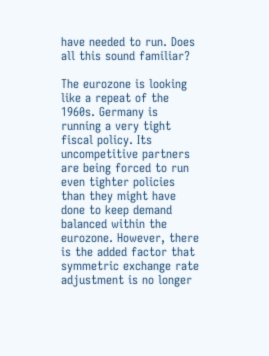have needed to run. Does all this sound familiar?

The eurozone is looking like a repeat of the 1960s. Germany is running a very tight fiscal policy. Its uncompetitive partners are being forced to run even tighter policies than they might have done to keep demand balanced within the eurozone. However, there is the added factor that symmetric exchange rate adjustment is no longer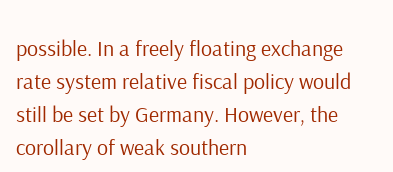possible. In a freely floating exchange rate system relative fiscal policy would still be set by Germany. However, the corollary of weak southern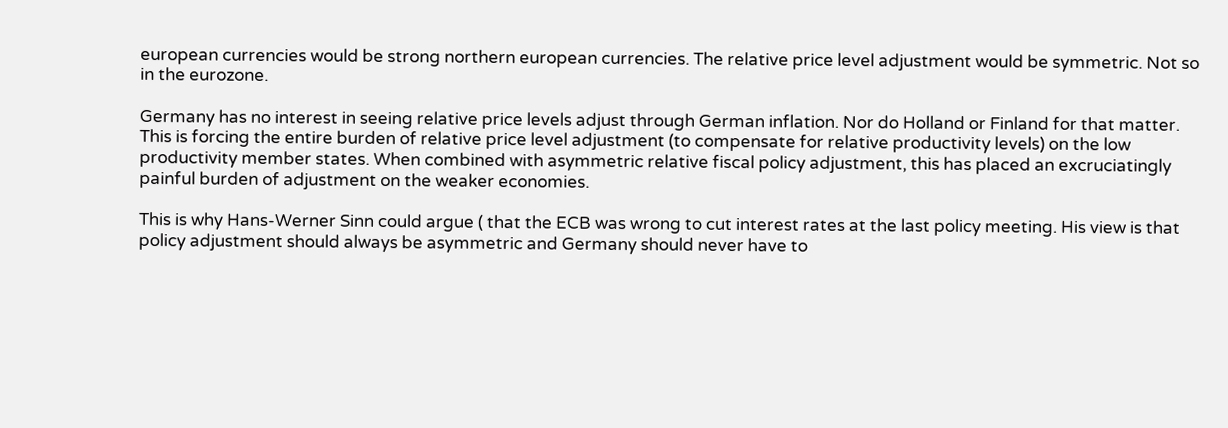european currencies would be strong northern european currencies. The relative price level adjustment would be symmetric. Not so in the eurozone.

Germany has no interest in seeing relative price levels adjust through German inflation. Nor do Holland or Finland for that matter. This is forcing the entire burden of relative price level adjustment (to compensate for relative productivity levels) on the low productivity member states. When combined with asymmetric relative fiscal policy adjustment, this has placed an excruciatingly painful burden of adjustment on the weaker economies.

This is why Hans-Werner Sinn could argue ( that the ECB was wrong to cut interest rates at the last policy meeting. His view is that policy adjustment should always be asymmetric and Germany should never have to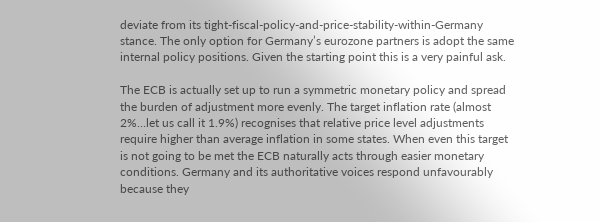deviate from its tight-fiscal-policy-and-price-stability-within-Germany stance. The only option for Germany’s eurozone partners is adopt the same internal policy positions. Given the starting point this is a very painful ask.

The ECB is actually set up to run a symmetric monetary policy and spread the burden of adjustment more evenly. The target inflation rate (almost 2%…let us call it 1.9%) recognises that relative price level adjustments require higher than average inflation in some states. When even this target is not going to be met the ECB naturally acts through easier monetary conditions. Germany and its authoritative voices respond unfavourably because they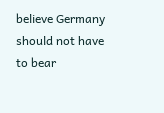believe Germany should not have to bear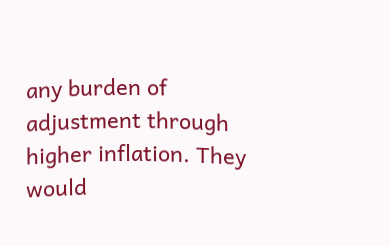any burden of adjustment through higher inflation. They would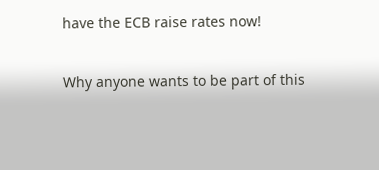have the ECB raise rates now!

Why anyone wants to be part of this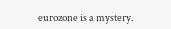eurozone is a mystery.